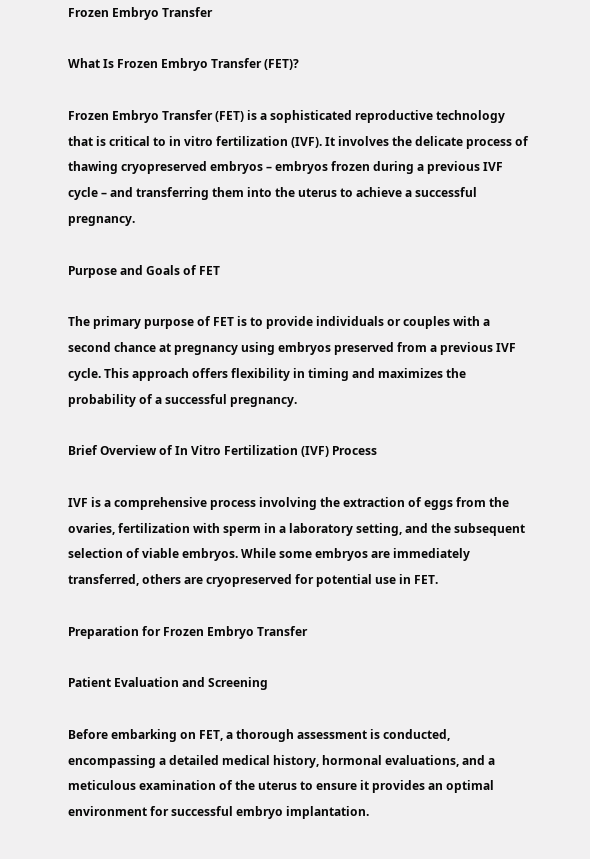Frozen Embryo Transfer

What Is Frozen Embryo Transfer (FET)?

Frozen Embryo Transfer (FET) is a sophisticated reproductive technology that is critical to in vitro fertilization (IVF). It involves the delicate process of thawing cryopreserved embryos – embryos frozen during a previous IVF cycle – and transferring them into the uterus to achieve a successful pregnancy.

Purpose and Goals of FET

The primary purpose of FET is to provide individuals or couples with a second chance at pregnancy using embryos preserved from a previous IVF cycle. This approach offers flexibility in timing and maximizes the probability of a successful pregnancy.

Brief Overview of In Vitro Fertilization (IVF) Process

IVF is a comprehensive process involving the extraction of eggs from the ovaries, fertilization with sperm in a laboratory setting, and the subsequent selection of viable embryos. While some embryos are immediately transferred, others are cryopreserved for potential use in FET.

Preparation for Frozen Embryo Transfer

Patient Evaluation and Screening

Before embarking on FET, a thorough assessment is conducted, encompassing a detailed medical history, hormonal evaluations, and a meticulous examination of the uterus to ensure it provides an optimal environment for successful embryo implantation.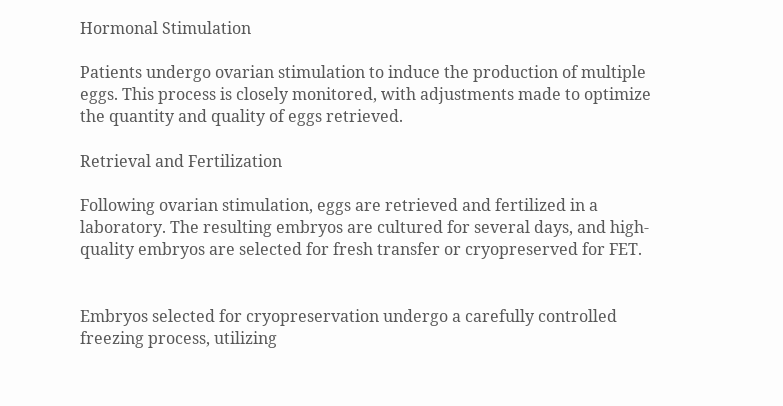Hormonal Stimulation

Patients undergo ovarian stimulation to induce the production of multiple eggs. This process is closely monitored, with adjustments made to optimize the quantity and quality of eggs retrieved.

Retrieval and Fertilization

Following ovarian stimulation, eggs are retrieved and fertilized in a laboratory. The resulting embryos are cultured for several days, and high-quality embryos are selected for fresh transfer or cryopreserved for FET.


Embryos selected for cryopreservation undergo a carefully controlled freezing process, utilizing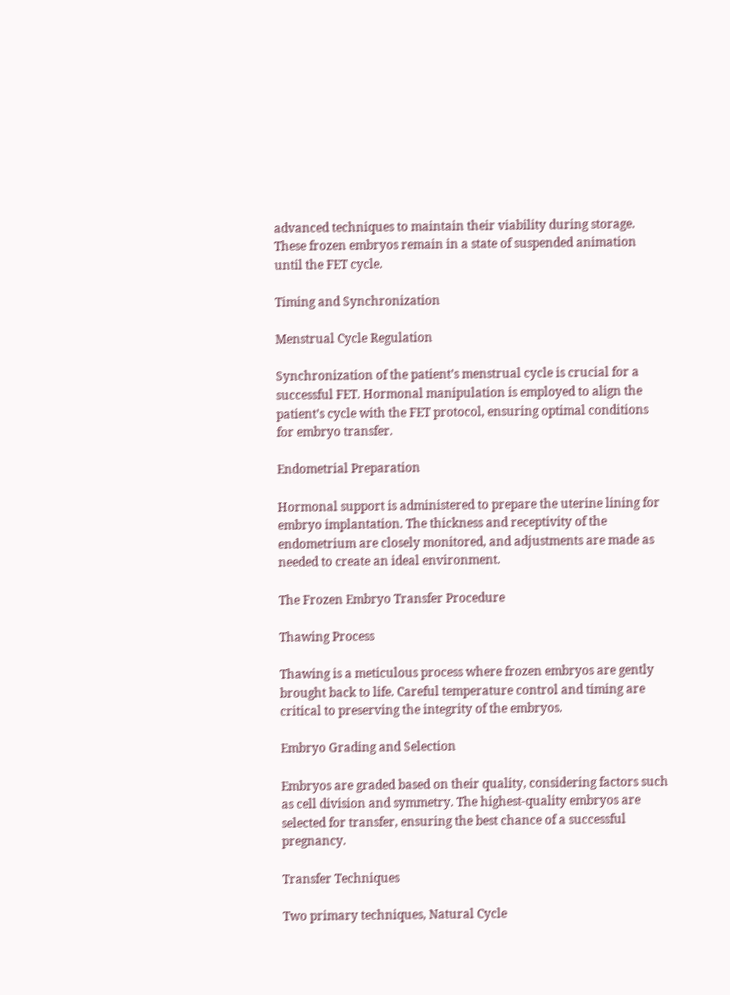advanced techniques to maintain their viability during storage. These frozen embryos remain in a state of suspended animation until the FET cycle.

Timing and Synchronization

Menstrual Cycle Regulation

Synchronization of the patient’s menstrual cycle is crucial for a successful FET. Hormonal manipulation is employed to align the patient’s cycle with the FET protocol, ensuring optimal conditions for embryo transfer.

Endometrial Preparation

Hormonal support is administered to prepare the uterine lining for embryo implantation. The thickness and receptivity of the endometrium are closely monitored, and adjustments are made as needed to create an ideal environment.

The Frozen Embryo Transfer Procedure

Thawing Process

Thawing is a meticulous process where frozen embryos are gently brought back to life. Careful temperature control and timing are critical to preserving the integrity of the embryos.

Embryo Grading and Selection

Embryos are graded based on their quality, considering factors such as cell division and symmetry. The highest-quality embryos are selected for transfer, ensuring the best chance of a successful pregnancy.

Transfer Techniques

Two primary techniques, Natural Cycle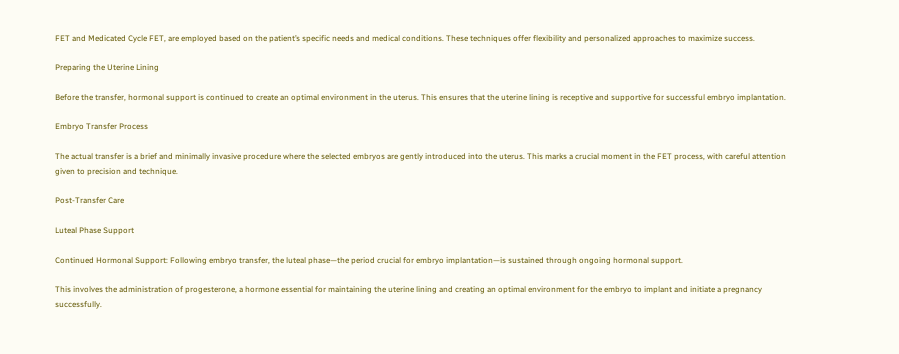FET and Medicated Cycle FET, are employed based on the patient’s specific needs and medical conditions. These techniques offer flexibility and personalized approaches to maximize success.

Preparing the Uterine Lining

Before the transfer, hormonal support is continued to create an optimal environment in the uterus. This ensures that the uterine lining is receptive and supportive for successful embryo implantation.

Embryo Transfer Process

The actual transfer is a brief and minimally invasive procedure where the selected embryos are gently introduced into the uterus. This marks a crucial moment in the FET process, with careful attention given to precision and technique.

Post-Transfer Care

Luteal Phase Support

Continued Hormonal Support: Following embryo transfer, the luteal phase—the period crucial for embryo implantation—is sustained through ongoing hormonal support.

This involves the administration of progesterone, a hormone essential for maintaining the uterine lining and creating an optimal environment for the embryo to implant and initiate a pregnancy successfully.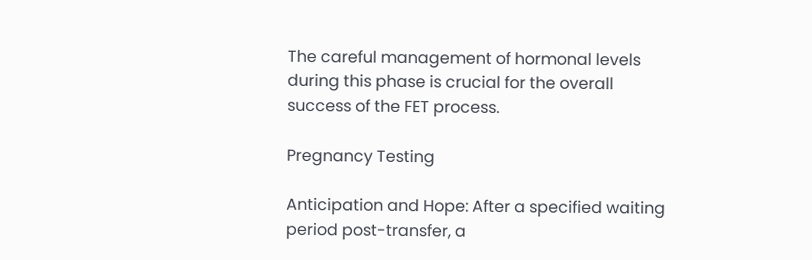The careful management of hormonal levels during this phase is crucial for the overall success of the FET process.

Pregnancy Testing

Anticipation and Hope: After a specified waiting period post-transfer, a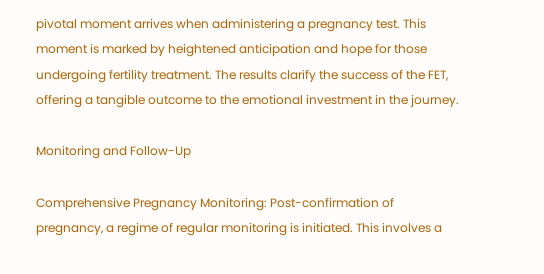pivotal moment arrives when administering a pregnancy test. This moment is marked by heightened anticipation and hope for those undergoing fertility treatment. The results clarify the success of the FET, offering a tangible outcome to the emotional investment in the journey.

Monitoring and Follow-Up

Comprehensive Pregnancy Monitoring: Post-confirmation of pregnancy, a regime of regular monitoring is initiated. This involves a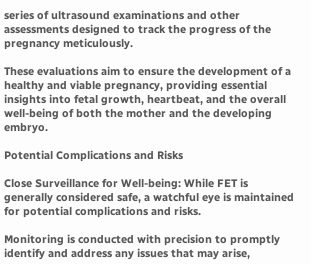series of ultrasound examinations and other assessments designed to track the progress of the pregnancy meticulously.

These evaluations aim to ensure the development of a healthy and viable pregnancy, providing essential insights into fetal growth, heartbeat, and the overall well-being of both the mother and the developing embryo.

Potential Complications and Risks

Close Surveillance for Well-being: While FET is generally considered safe, a watchful eye is maintained for potential complications and risks.

Monitoring is conducted with precision to promptly identify and address any issues that may arise,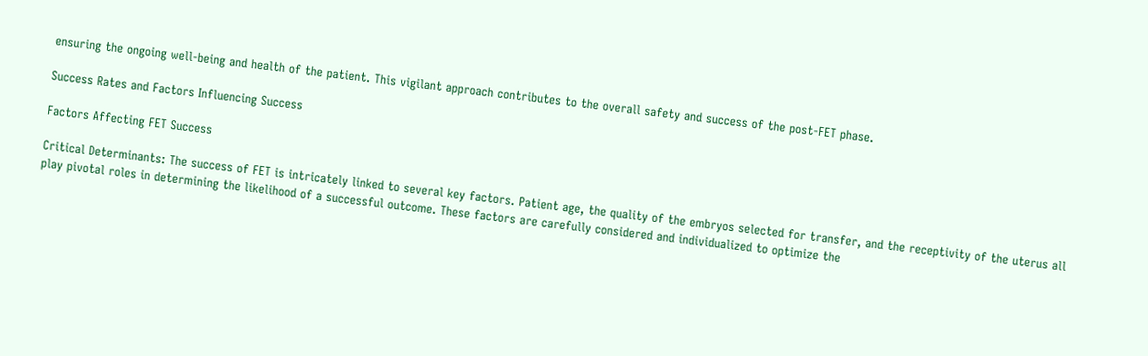ensuring the ongoing well-being and health of the patient. This vigilant approach contributes to the overall safety and success of the post-FET phase.

Success Rates and Factors Influencing Success

Factors Affecting FET Success

Critical Determinants: The success of FET is intricately linked to several key factors. Patient age, the quality of the embryos selected for transfer, and the receptivity of the uterus all play pivotal roles in determining the likelihood of a successful outcome. These factors are carefully considered and individualized to optimize the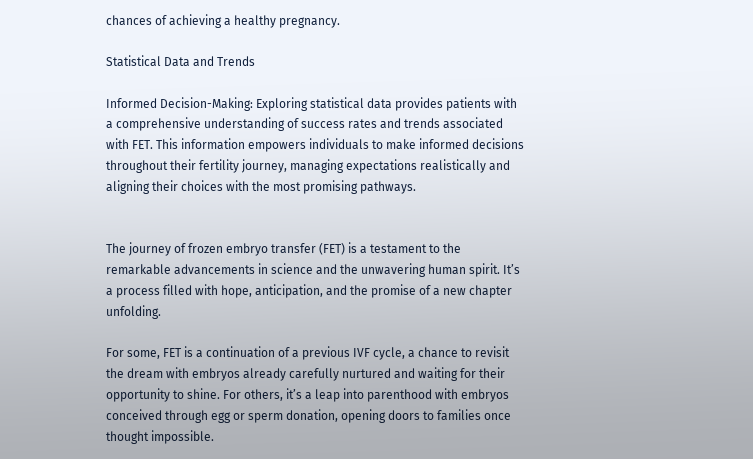chances of achieving a healthy pregnancy.

Statistical Data and Trends

Informed Decision-Making: Exploring statistical data provides patients with a comprehensive understanding of success rates and trends associated with FET. This information empowers individuals to make informed decisions throughout their fertility journey, managing expectations realistically and aligning their choices with the most promising pathways.


The journey of frozen embryo transfer (FET) is a testament to the remarkable advancements in science and the unwavering human spirit. It’s a process filled with hope, anticipation, and the promise of a new chapter unfolding.

For some, FET is a continuation of a previous IVF cycle, a chance to revisit the dream with embryos already carefully nurtured and waiting for their opportunity to shine. For others, it’s a leap into parenthood with embryos conceived through egg or sperm donation, opening doors to families once thought impossible.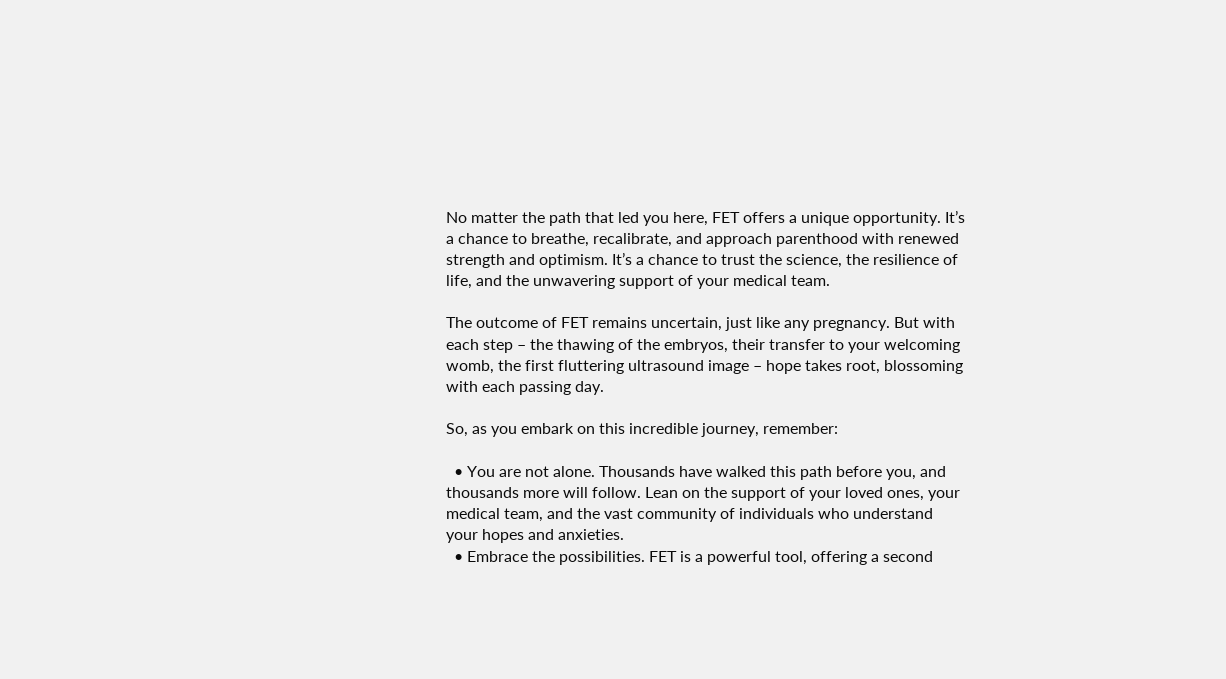No matter the path that led you here, FET offers a unique opportunity. It’s a chance to breathe, recalibrate, and approach parenthood with renewed strength and optimism. It’s a chance to trust the science, the resilience of life, and the unwavering support of your medical team.

The outcome of FET remains uncertain, just like any pregnancy. But with each step – the thawing of the embryos, their transfer to your welcoming womb, the first fluttering ultrasound image – hope takes root, blossoming with each passing day.

So, as you embark on this incredible journey, remember:

  • You are not alone. Thousands have walked this path before you, and thousands more will follow. Lean on the support of your loved ones, your medical team, and the vast community of individuals who understand your hopes and anxieties.
  • Embrace the possibilities. FET is a powerful tool, offering a second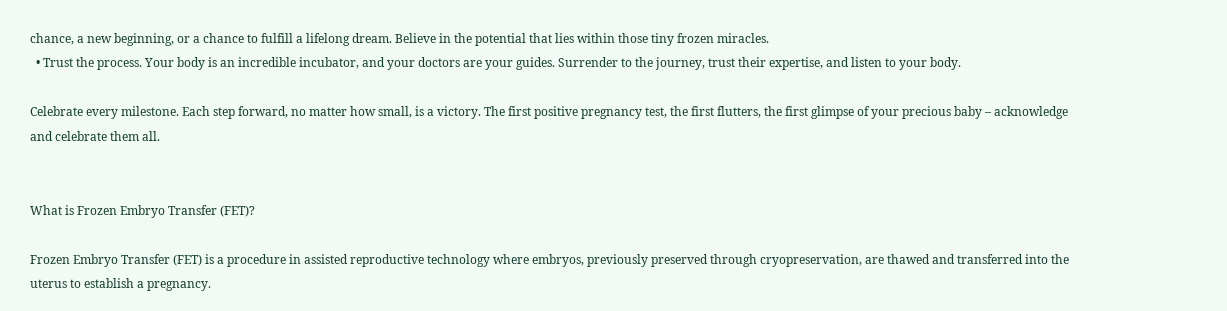chance, a new beginning, or a chance to fulfill a lifelong dream. Believe in the potential that lies within those tiny frozen miracles.
  • Trust the process. Your body is an incredible incubator, and your doctors are your guides. Surrender to the journey, trust their expertise, and listen to your body.

Celebrate every milestone. Each step forward, no matter how small, is a victory. The first positive pregnancy test, the first flutters, the first glimpse of your precious baby – acknowledge and celebrate them all.


What is Frozen Embryo Transfer (FET)?

Frozen Embryo Transfer (FET) is a procedure in assisted reproductive technology where embryos, previously preserved through cryopreservation, are thawed and transferred into the uterus to establish a pregnancy.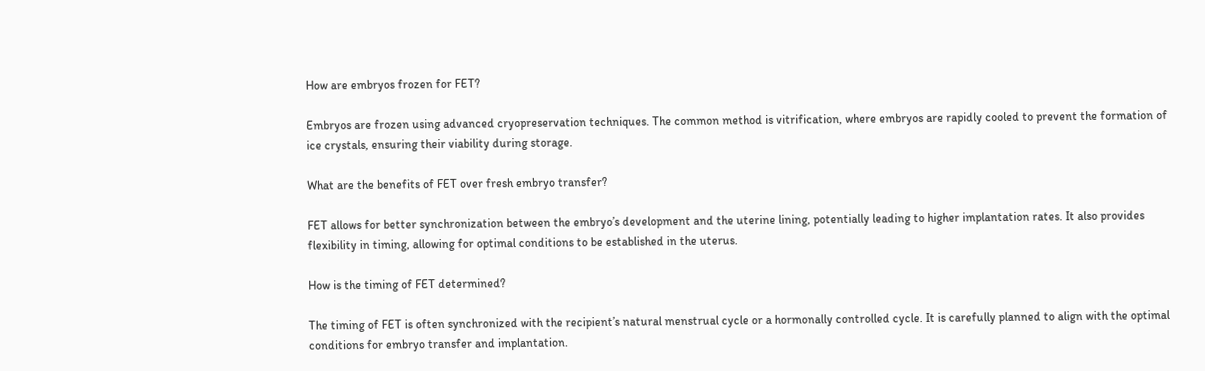How are embryos frozen for FET?

Embryos are frozen using advanced cryopreservation techniques. The common method is vitrification, where embryos are rapidly cooled to prevent the formation of ice crystals, ensuring their viability during storage.

What are the benefits of FET over fresh embryo transfer?

FET allows for better synchronization between the embryo’s development and the uterine lining, potentially leading to higher implantation rates. It also provides flexibility in timing, allowing for optimal conditions to be established in the uterus.

How is the timing of FET determined?

The timing of FET is often synchronized with the recipient’s natural menstrual cycle or a hormonally controlled cycle. It is carefully planned to align with the optimal conditions for embryo transfer and implantation.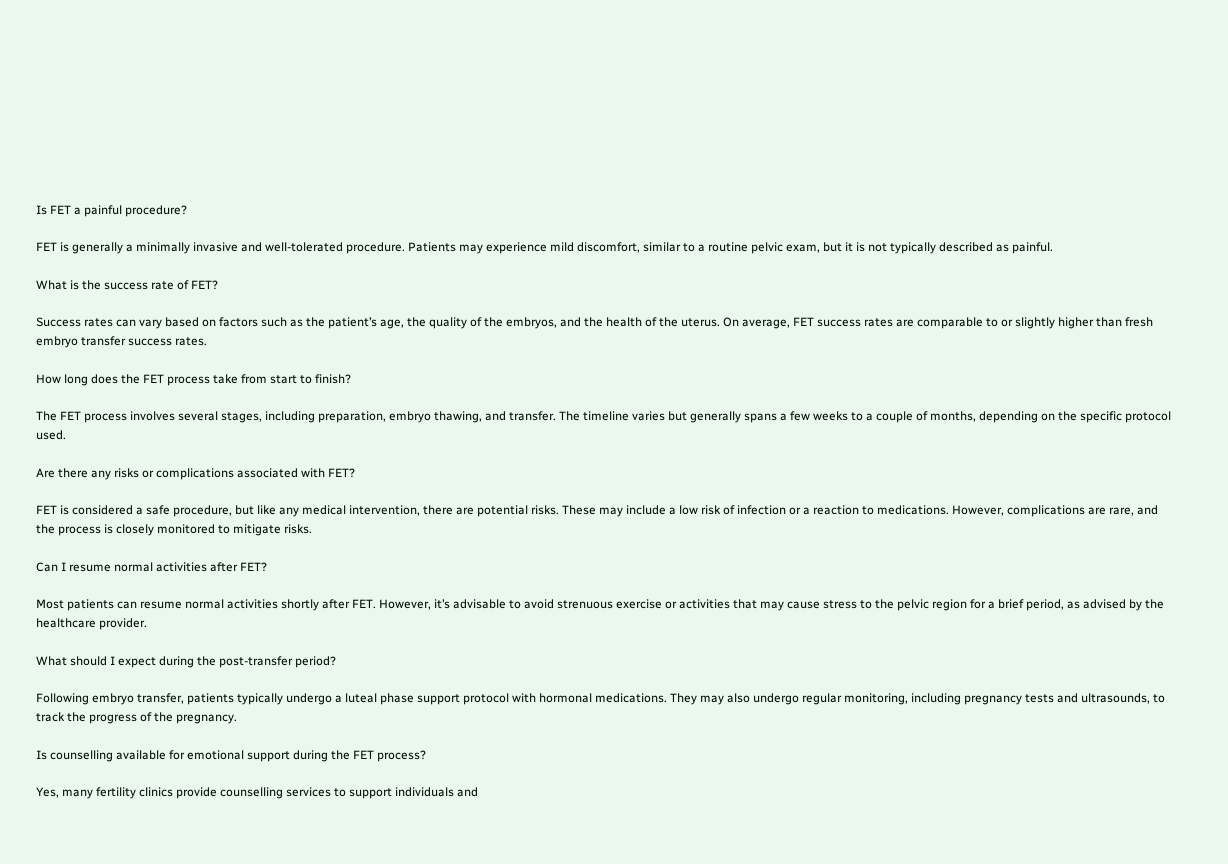Is FET a painful procedure?

FET is generally a minimally invasive and well-tolerated procedure. Patients may experience mild discomfort, similar to a routine pelvic exam, but it is not typically described as painful.

What is the success rate of FET?

Success rates can vary based on factors such as the patient’s age, the quality of the embryos, and the health of the uterus. On average, FET success rates are comparable to or slightly higher than fresh embryo transfer success rates.

How long does the FET process take from start to finish?

The FET process involves several stages, including preparation, embryo thawing, and transfer. The timeline varies but generally spans a few weeks to a couple of months, depending on the specific protocol used.

Are there any risks or complications associated with FET?

FET is considered a safe procedure, but like any medical intervention, there are potential risks. These may include a low risk of infection or a reaction to medications. However, complications are rare, and the process is closely monitored to mitigate risks.

Can I resume normal activities after FET?

Most patients can resume normal activities shortly after FET. However, it’s advisable to avoid strenuous exercise or activities that may cause stress to the pelvic region for a brief period, as advised by the healthcare provider.

What should I expect during the post-transfer period?

Following embryo transfer, patients typically undergo a luteal phase support protocol with hormonal medications. They may also undergo regular monitoring, including pregnancy tests and ultrasounds, to track the progress of the pregnancy.

Is counselling available for emotional support during the FET process?

Yes, many fertility clinics provide counselling services to support individuals and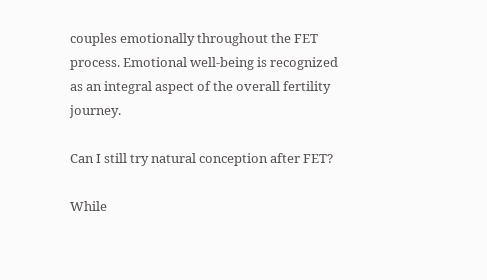couples emotionally throughout the FET process. Emotional well-being is recognized as an integral aspect of the overall fertility journey.

Can I still try natural conception after FET?

While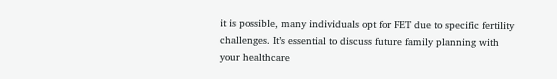it is possible, many individuals opt for FET due to specific fertility challenges. It’s essential to discuss future family planning with your healthcare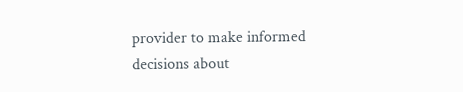provider to make informed decisions about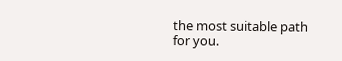the most suitable path for you.